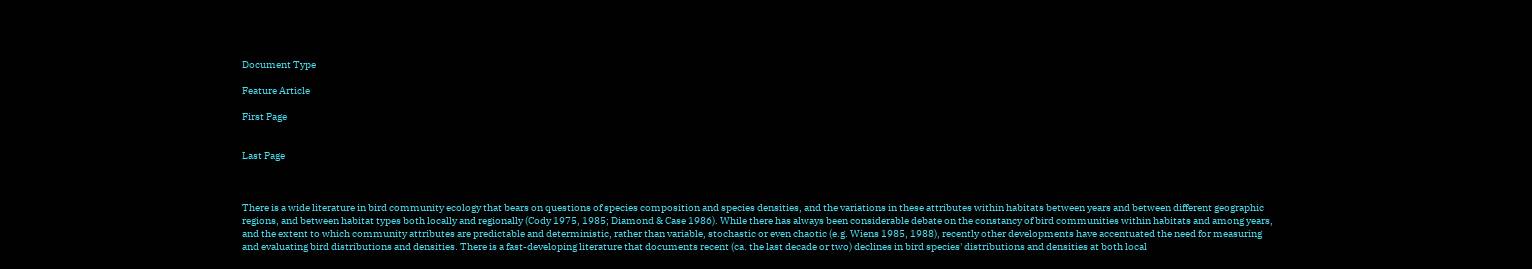Document Type

Feature Article

First Page


Last Page



There is a wide literature in bird community ecology that bears on questions of species composition and species densities, and the variations in these attributes within habitats between years and between different geographic regions, and between habitat types both locally and regionally (Cody 1975, 1985; Diamond & Case 1986). While there has always been considerable debate on the constancy of bird communities within habitats and among years, and the extent to which community attributes are predictable and deterministic, rather than variable, stochastic or even chaotic (e.g. Wiens 1985, 1988), recently other developments have accentuated the need for measuring and evaluating bird distributions and densities. There is a fast-developing literature that documents recent (ca. the last decade or two) declines in bird species' distributions and densities at both local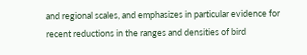and regional scales, and emphasizes in particular evidence for recent reductions in the ranges and densities of bird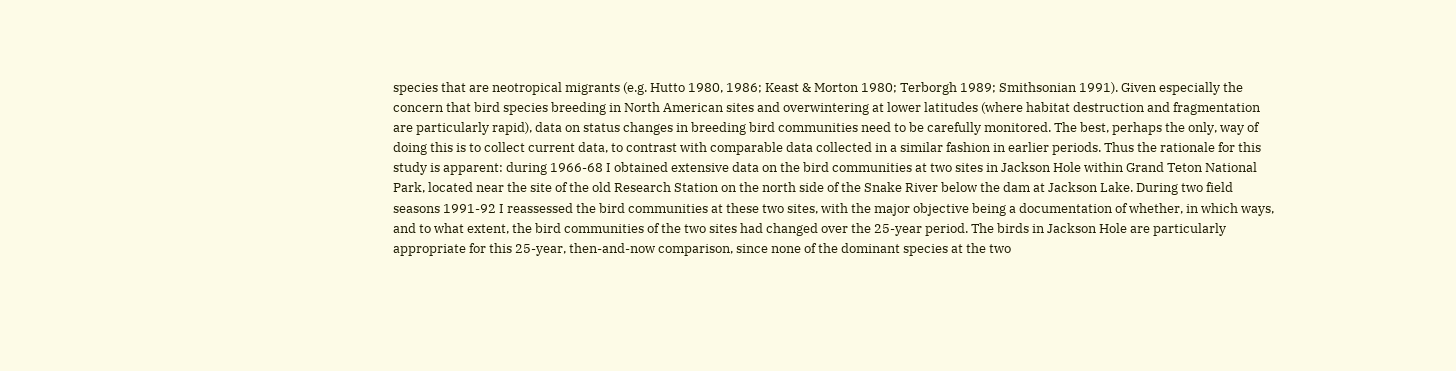species that are neotropical migrants (e.g. Hutto 1980, 1986; Keast & Morton 1980; Terborgh 1989; Smithsonian 1991). Given especially the concern that bird species breeding in North American sites and overwintering at lower latitudes (where habitat destruction and fragmentation are particularly rapid), data on status changes in breeding bird communities need to be carefully monitored. The best, perhaps the only, way of doing this is to collect current data, to contrast with comparable data collected in a similar fashion in earlier periods. Thus the rationale for this study is apparent: during 1966-68 I obtained extensive data on the bird communities at two sites in Jackson Hole within Grand Teton National Park, located near the site of the old Research Station on the north side of the Snake River below the dam at Jackson Lake. During two field seasons 1991-92 I reassessed the bird communities at these two sites, with the major objective being a documentation of whether, in which ways, and to what extent, the bird communities of the two sites had changed over the 25-year period. The birds in Jackson Hole are particularly appropriate for this 25-year, then-and-now comparison, since none of the dominant species at the two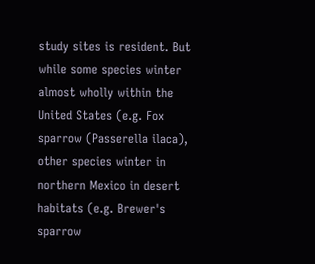study sites is resident. But while some species winter almost wholly within the United States (e.g. Fox sparrow (Passerella ilaca), other species winter in northern Mexico in desert habitats (e.g. Brewer's sparrow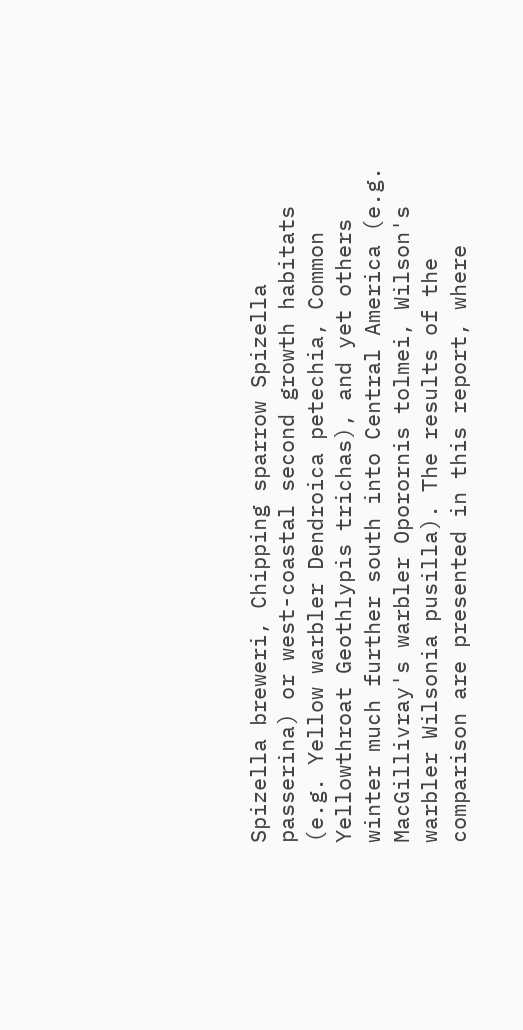Spizella breweri, Chipping sparrow Spizella passerina) or west-coastal second growth habitats (e.g. Yellow warbler Dendroica petechia, Common Yellowthroat Geothlypis trichas), and yet others winter much further south into Central America (e.g. MacGillivray's warbler Oporornis tolmei, Wilson's warbler Wilsonia pusilla). The results of the comparison are presented in this report, where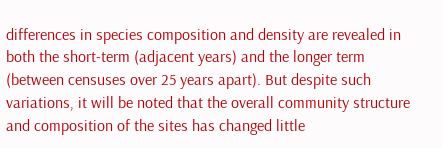differences in species composition and density are revealed in both the short-term (adjacent years) and the longer term (between censuses over 25 years apart). But despite such variations, it will be noted that the overall community structure and composition of the sites has changed little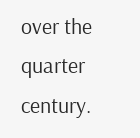over the quarter century.